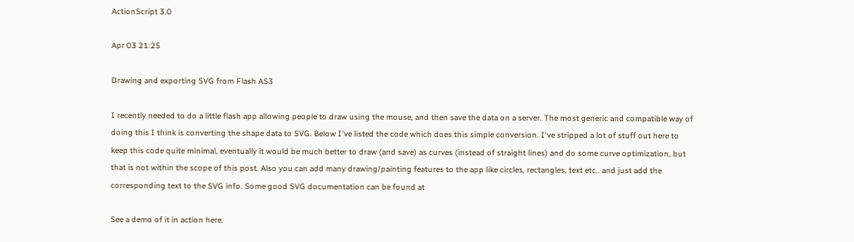ActionScript 3.0

Apr 03 21:25

Drawing and exporting SVG from Flash AS3

I recently needed to do a little flash app allowing people to draw using the mouse, and then save the data on a server. The most generic and compatible way of doing this I think is converting the shape data to SVG. Below I've listed the code which does this simple conversion. I've stripped a lot of stuff out here to keep this code quite minimal, eventually it would be much better to draw (and save) as curves (instead of straight lines) and do some curve optimization, but that is not within the scope of this post. Also you can add many drawing/painting features to the app like circles, rectangles, text etc.. and just add the corresponding text to the SVG info. Some good SVG documentation can be found at

See a demo of it in action here.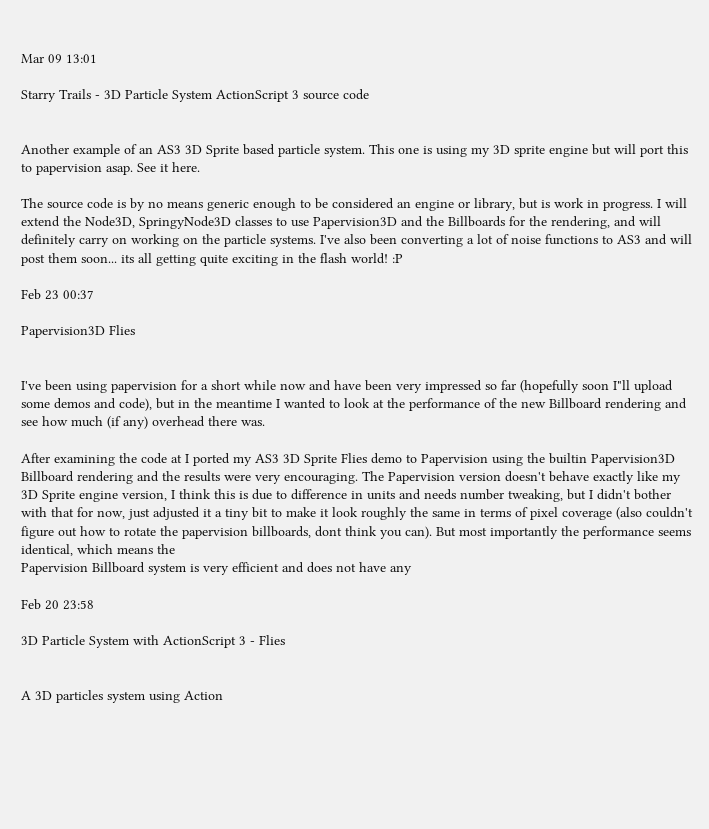Mar 09 13:01

Starry Trails - 3D Particle System ActionScript 3 source code


Another example of an AS3 3D Sprite based particle system. This one is using my 3D sprite engine but will port this to papervision asap. See it here.

The source code is by no means generic enough to be considered an engine or library, but is work in progress. I will extend the Node3D, SpringyNode3D classes to use Papervision3D and the Billboards for the rendering, and will definitely carry on working on the particle systems. I've also been converting a lot of noise functions to AS3 and will post them soon... its all getting quite exciting in the flash world! :P

Feb 23 00:37

Papervision3D Flies


I've been using papervision for a short while now and have been very impressed so far (hopefully soon I"ll upload some demos and code), but in the meantime I wanted to look at the performance of the new Billboard rendering and see how much (if any) overhead there was.

After examining the code at I ported my AS3 3D Sprite Flies demo to Papervision using the builtin Papervision3D Billboard rendering and the results were very encouraging. The Papervision version doesn't behave exactly like my 3D Sprite engine version, I think this is due to difference in units and needs number tweaking, but I didn't bother with that for now, just adjusted it a tiny bit to make it look roughly the same in terms of pixel coverage (also couldn't figure out how to rotate the papervision billboards, dont think you can). But most importantly the performance seems identical, which means the
Papervision Billboard system is very efficient and does not have any

Feb 20 23:58

3D Particle System with ActionScript 3 - Flies


A 3D particles system using Action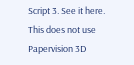Script 3. See it here. This does not use Papervision 3D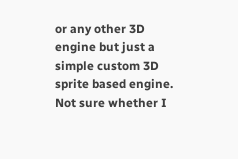or any other 3D engine but just a simple custom 3D sprite based engine. Not sure whether I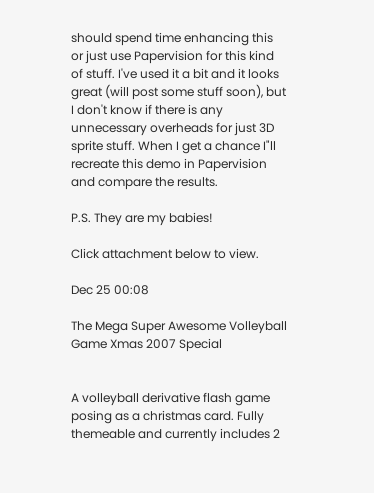should spend time enhancing this or just use Papervision for this kind of stuff. I've used it a bit and it looks great (will post some stuff soon), but I don't know if there is any unnecessary overheads for just 3D sprite stuff. When I get a chance I"ll recreate this demo in Papervision and compare the results.

P.S. They are my babies!

Click attachment below to view.

Dec 25 00:08

The Mega Super Awesome Volleyball Game Xmas 2007 Special


A volleyball derivative flash game posing as a christmas card. Fully themeable and currently includes 2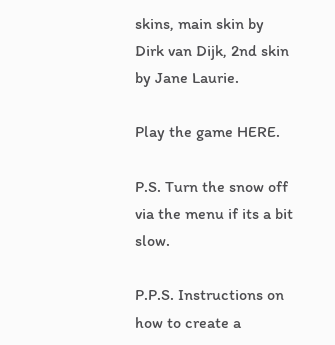skins, main skin by Dirk van Dijk, 2nd skin by Jane Laurie.

Play the game HERE.

P.S. Turn the snow off via the menu if its a bit slow.

P.P.S. Instructions on how to create a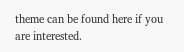theme can be found here if you are interested.